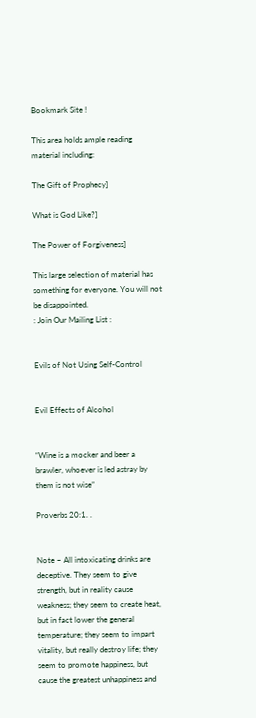Bookmark Site !

This area holds ample reading material including:

The Gift of Prophecy]

What is God Like?]

The Power of Forgiveness]

This large selection of material has something for everyone. You will not be disappointed.
: Join Our Mailing List :


Evils of Not Using Self-Control


Evil Effects of Alcohol


“Wine is a mocker and beer a brawler, whoever is led astray by them is not wise”

Proverbs 20:1. .


Note – All intoxicating drinks are deceptive. They seem to give strength, but in reality cause weakness; they seem to create heat, but in fact lower the general temperature; they seem to impart vitality, but really destroy life; they seem to promote happiness, but cause the greatest unhappiness and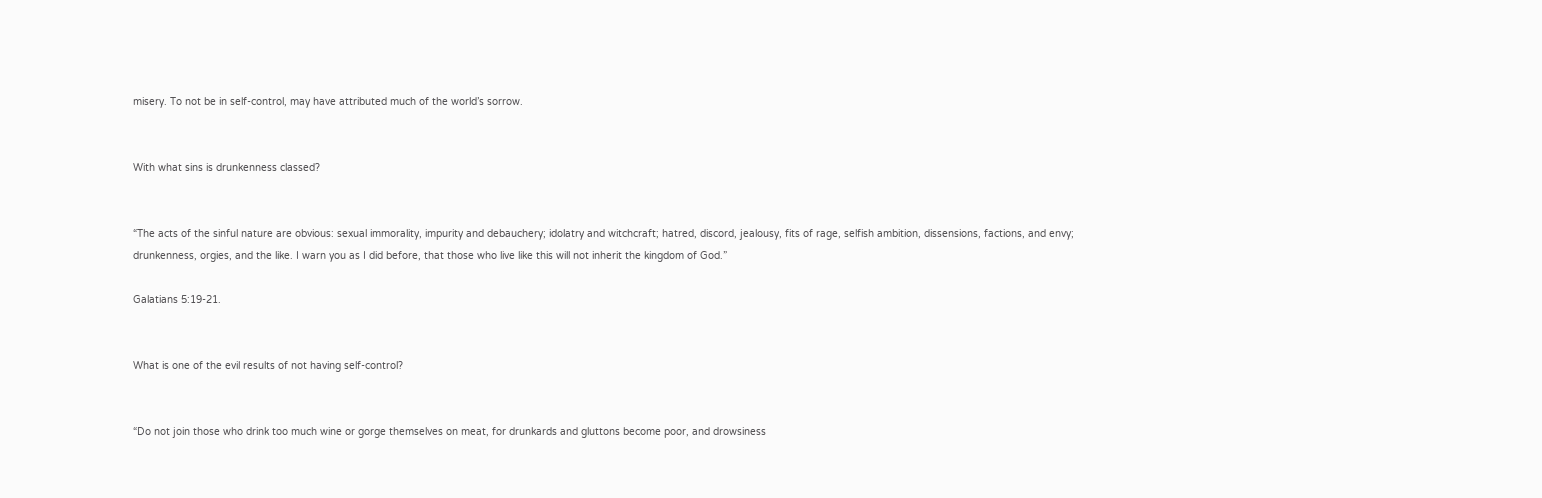misery. To not be in self-control, may have attributed much of the world’s sorrow.


With what sins is drunkenness classed?


“The acts of the sinful nature are obvious: sexual immorality, impurity and debauchery; idolatry and witchcraft; hatred, discord, jealousy, fits of rage, selfish ambition, dissensions, factions, and envy; drunkenness, orgies, and the like. I warn you as I did before, that those who live like this will not inherit the kingdom of God.”

Galatians 5:19-21.


What is one of the evil results of not having self-control?


“Do not join those who drink too much wine or gorge themselves on meat, for drunkards and gluttons become poor, and drowsiness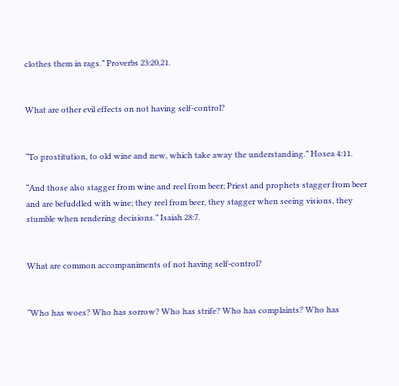clothes them in rags.” Proverbs 23:20,21.


What are other evil effects on not having self-control?


“To prostitution, to old wine and new, which take away the understanding.” Hosea 4:11.

“And those also stagger from wine and reel from beer; Priest and prophets stagger from beer and are befuddled with wine; they reel from beer, they stagger when seeing visions, they stumble when rendering decisions.” Isaiah 28:7.


What are common accompaniments of not having self-control?


“Who has woes? Who has sorrow? Who has strife? Who has complaints? Who has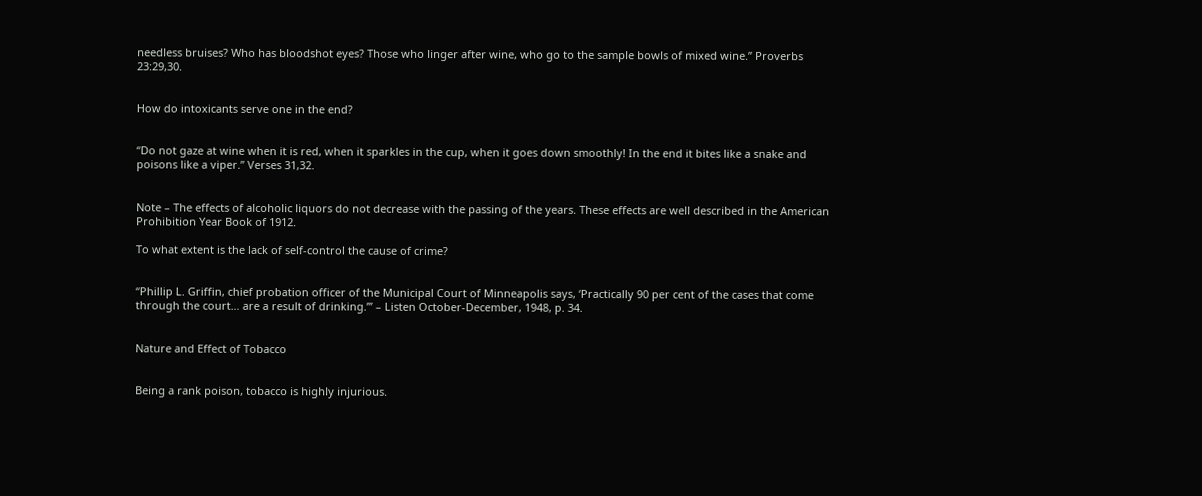needless bruises? Who has bloodshot eyes? Those who linger after wine, who go to the sample bowls of mixed wine.” Proverbs 23:29,30.


How do intoxicants serve one in the end?


“Do not gaze at wine when it is red, when it sparkles in the cup, when it goes down smoothly! In the end it bites like a snake and poisons like a viper.” Verses 31,32.


Note – The effects of alcoholic liquors do not decrease with the passing of the years. These effects are well described in the American Prohibition Year Book of 1912.

To what extent is the lack of self-control the cause of crime?


“Phillip L. Griffin, chief probation officer of the Municipal Court of Minneapolis says, ‘Practically 90 per cent of the cases that come through the court… are a result of drinking.’” – Listen October-December, 1948, p. 34.


Nature and Effect of Tobacco


Being a rank poison, tobacco is highly injurious.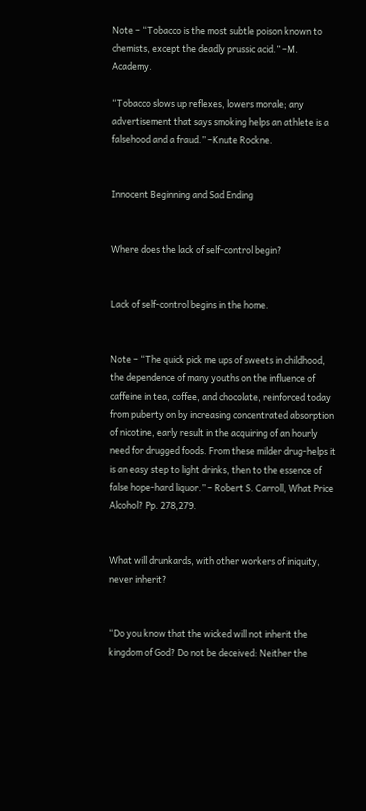Note – “Tobacco is the most subtle poison known to chemists, except the deadly prussic acid.” –M. Academy.

“Tobacco slows up reflexes, lowers morale; any advertisement that says smoking helps an athlete is a falsehood and a fraud.” –Knute Rockne.


Innocent Beginning and Sad Ending


Where does the lack of self-control begin?


Lack of self-control begins in the home.


Note – “The quick pick me ups of sweets in childhood, the dependence of many youths on the influence of caffeine in tea, coffee, and chocolate, reinforced today from puberty on by increasing concentrated absorption of nicotine, early result in the acquiring of an hourly need for drugged foods. From these milder drug-helps it is an easy step to light drinks, then to the essence of false hope-hard liquor.” – Robert S. Carroll, What Price Alcohol? Pp. 278,279.


What will drunkards, with other workers of iniquity, never inherit?


“Do you know that the wicked will not inherit the kingdom of God? Do not be deceived: Neither the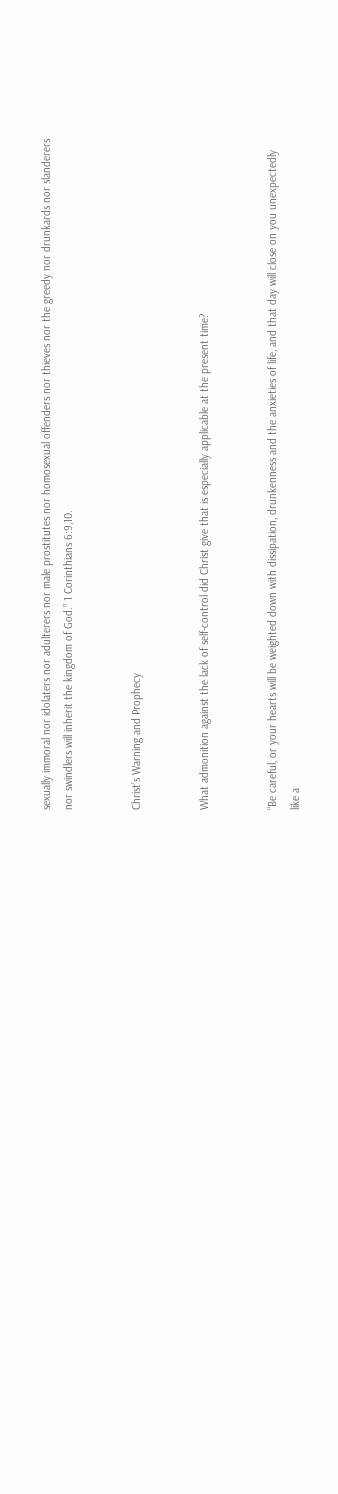sexually immoral nor idolaters nor adulterers nor male prostitutes nor homosexual offenders nor thieves nor the greedy nor drunkards nor slanderers nor swindlers will inherit the kingdom of God.” 1 Corinthians 6:9,10.


Christ’s Warning and Prophecy


What admonition against the lack of self-control did Christ give that is especially applicable at the present time?


“Be careful, or your hearts will be weighted down with dissipation, drunkenness and the anxieties of life, and that day will close on you unexpectedly like a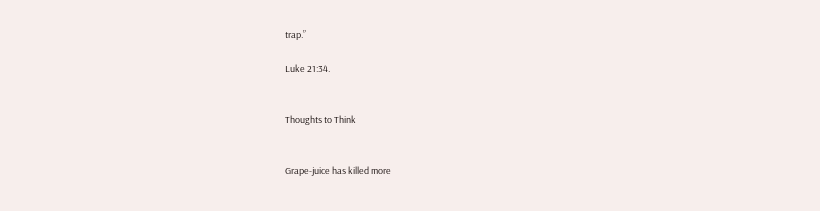trap.”

Luke 21:34.


Thoughts to Think


Grape-juice has killed more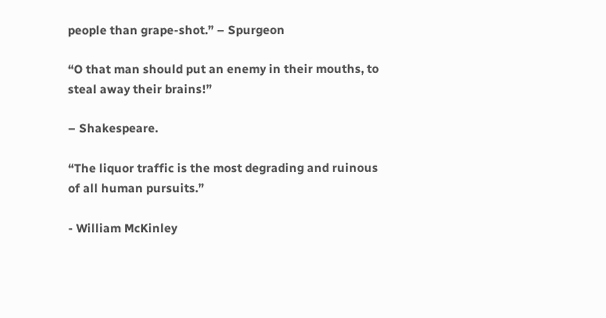people than grape-shot.” – Spurgeon

“O that man should put an enemy in their mouths, to steal away their brains!”

– Shakespeare.

“The liquor traffic is the most degrading and ruinous of all human pursuits.”

- William McKinley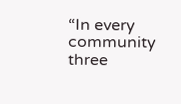“In every community three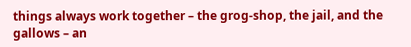things always work together – the grog-shop, the jail, and the gallows – an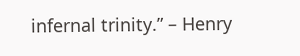infernal trinity.” – Henry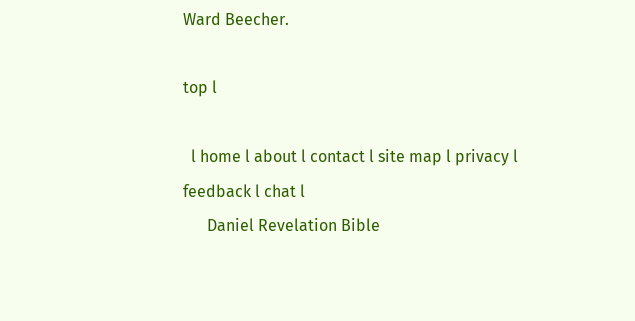Ward Beecher.

top l

  l home l about l contact l site map l privacy l feedback l chat l
      Daniel Revelation Bible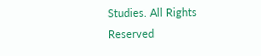Studies. All Rights Reserved